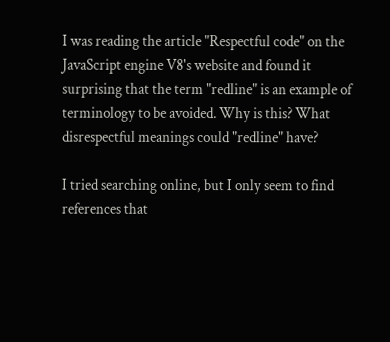I was reading the article "Respectful code" on the JavaScript engine V8's website and found it surprising that the term "redline" is an example of terminology to be avoided. Why is this? What disrespectful meanings could "redline" have?

I tried searching online, but I only seem to find references that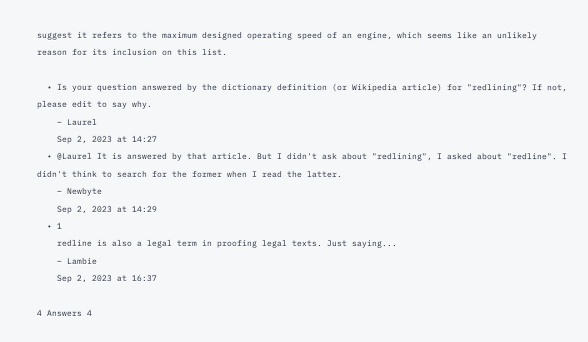suggest it refers to the maximum designed operating speed of an engine, which seems like an unlikely reason for its inclusion on this list.

  • Is your question answered by the dictionary definition (or Wikipedia article) for "redlining"? If not, please edit to say why.
    – Laurel
    Sep 2, 2023 at 14:27
  • @Laurel It is answered by that article. But I didn't ask about "redlining", I asked about "redline". I didn't think to search for the former when I read the latter.
    – Newbyte
    Sep 2, 2023 at 14:29
  • 1
    redline is also a legal term in proofing legal texts. Just saying...
    – Lambie
    Sep 2, 2023 at 16:37

4 Answers 4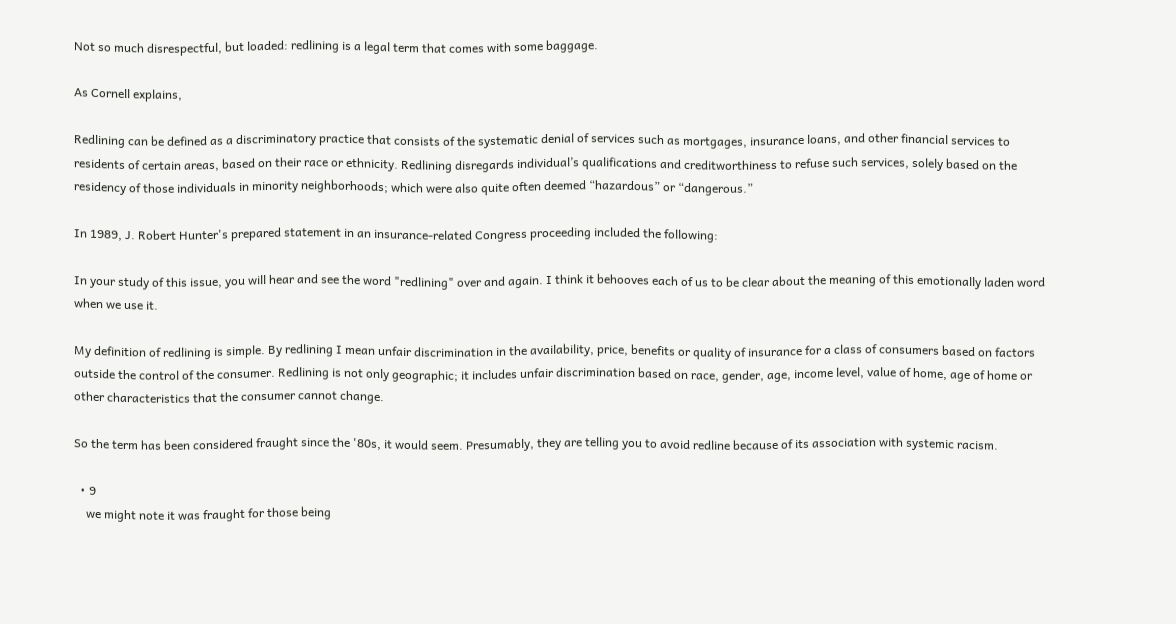Not so much disrespectful, but loaded: redlining is a legal term that comes with some baggage.

As Cornell explains,

Redlining can be defined as a discriminatory practice that consists of the systematic denial of services such as mortgages, insurance loans, and other financial services to residents of certain areas, based on their race or ethnicity. Redlining disregards individual’s qualifications and creditworthiness to refuse such services, solely based on the residency of those individuals in minority neighborhoods; which were also quite often deemed “hazardous” or “dangerous.”

In 1989, J. Robert Hunter's prepared statement in an insurance-related Congress proceeding included the following:

In your study of this issue, you will hear and see the word "redlining" over and again. I think it behooves each of us to be clear about the meaning of this emotionally laden word when we use it.

My definition of redlining is simple. By redlining I mean unfair discrimination in the availability, price, benefits or quality of insurance for a class of consumers based on factors outside the control of the consumer. Redlining is not only geographic; it includes unfair discrimination based on race, gender, age, income level, value of home, age of home or other characteristics that the consumer cannot change.

So the term has been considered fraught since the '80s, it would seem. Presumably, they are telling you to avoid redline because of its association with systemic racism.

  • 9
    we might note it was fraught for those being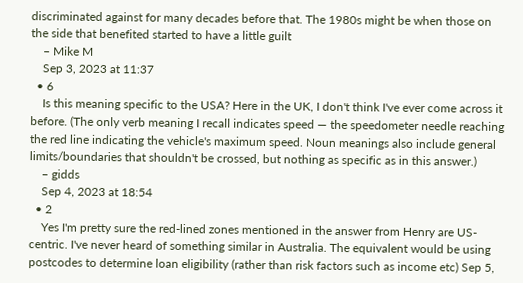discriminated against for many decades before that. The 1980s might be when those on the side that benefited started to have a little guilt
    – Mike M
    Sep 3, 2023 at 11:37
  • 6
    Is this meaning specific to the USA? Here in the UK, I don't think I've ever come across it before. (The only verb meaning I recall indicates speed — the speedometer needle reaching the red line indicating the vehicle's maximum speed. Noun meanings also include general limits/boundaries that shouldn't be crossed, but nothing as specific as in this answer.)
    – gidds
    Sep 4, 2023 at 18:54
  • 2
    Yes I'm pretty sure the red-lined zones mentioned in the answer from Henry are US-centric. I've never heard of something similar in Australia. The equivalent would be using postcodes to determine loan eligibility (rather than risk factors such as income etc) Sep 5,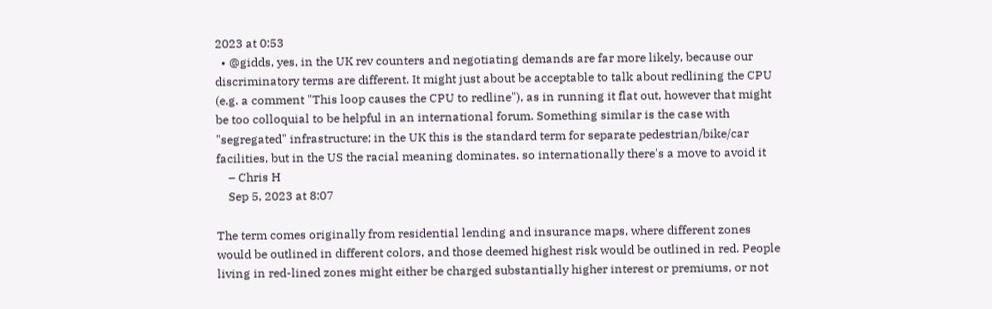2023 at 0:53
  • @gidds, yes, in the UK rev counters and negotiating demands are far more likely, because our discriminatory terms are different. It might just about be acceptable to talk about redlining the CPU (e.g. a comment "This loop causes the CPU to redline"), as in running it flat out, however that might be too colloquial to be helpful in an international forum. Something similar is the case with "segregated" infrastructure; in the UK this is the standard term for separate pedestrian/bike/car facilities, but in the US the racial meaning dominates. so internationally there's a move to avoid it
    – Chris H
    Sep 5, 2023 at 8:07

The term comes originally from residential lending and insurance maps, where different zones would be outlined in different colors, and those deemed highest risk would be outlined in red. People living in red-lined zones might either be charged substantially higher interest or premiums, or not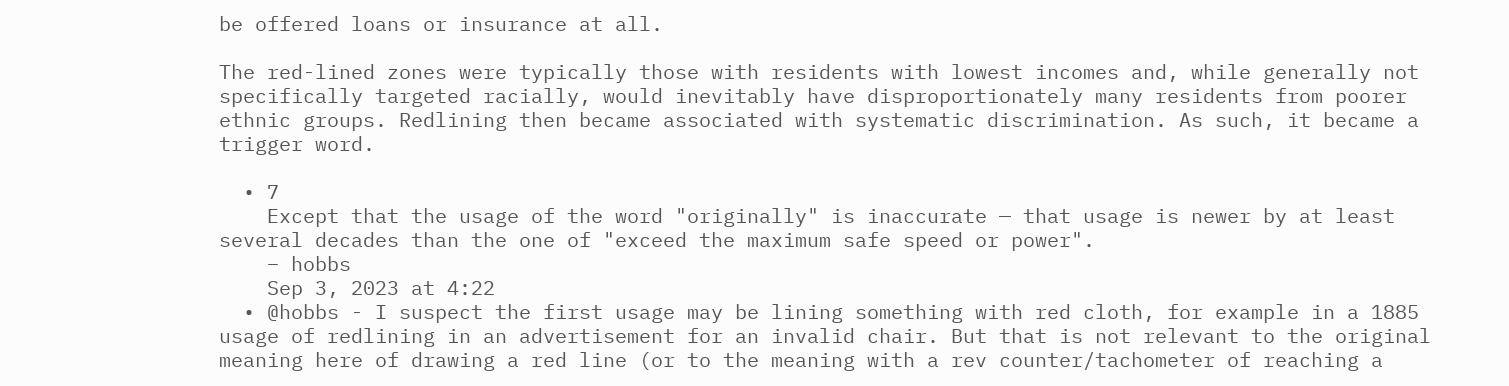be offered loans or insurance at all.

The red-lined zones were typically those with residents with lowest incomes and, while generally not specifically targeted racially, would inevitably have disproportionately many residents from poorer ethnic groups. Redlining then became associated with systematic discrimination. As such, it became a trigger word.

  • 7
    Except that the usage of the word "originally" is inaccurate — that usage is newer by at least several decades than the one of "exceed the maximum safe speed or power".
    – hobbs
    Sep 3, 2023 at 4:22
  • @hobbs - I suspect the first usage may be lining something with red cloth, for example in a 1885 usage of redlining in an advertisement for an invalid chair. But that is not relevant to the original meaning here of drawing a red line (or to the meaning with a rev counter/tachometer of reaching a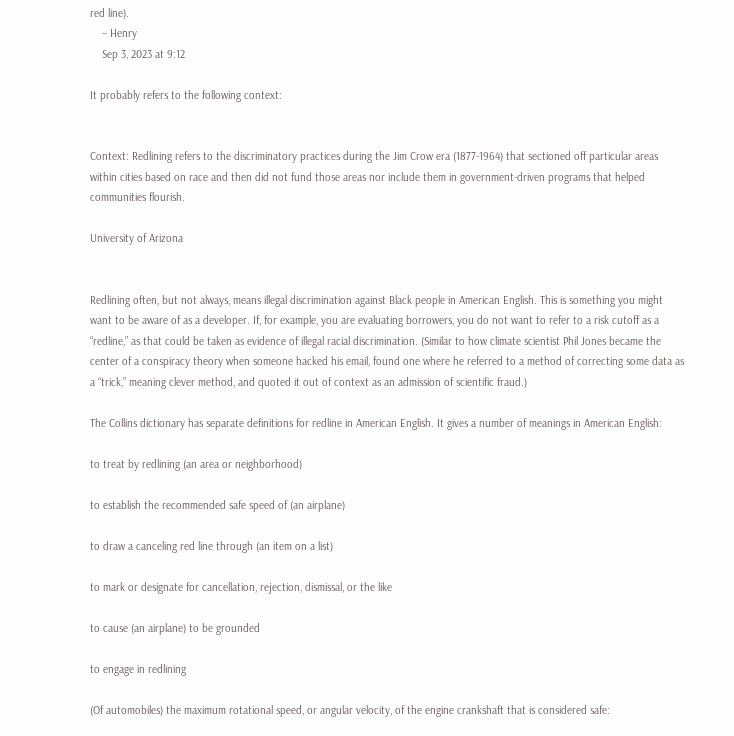red line).
    – Henry
    Sep 3, 2023 at 9:12

It probably refers to the following context:


Context: Redlining refers to the discriminatory practices during the Jim Crow era (1877-1964) that sectioned off particular areas within cities based on race and then did not fund those areas nor include them in government-driven programs that helped communities flourish.

University of Arizona


Redlining often, but not always, means illegal discrimination against Black people in American English. This is something you might want to be aware of as a developer. If, for example, you are evaluating borrowers, you do not want to refer to a risk cutoff as a “redline,” as that could be taken as evidence of illegal racial discrimination. (Similar to how climate scientist Phil Jones became the center of a conspiracy theory when someone hacked his email, found one where he referred to a method of correcting some data as a “trick,” meaning clever method, and quoted it out of context as an admission of scientific fraud.)

The Collins dictionary has separate definitions for redline in American English. It gives a number of meanings in American English:

to treat by redlining (an area or neighborhood)

to establish the recommended safe speed of (an airplane)

to draw a canceling red line through (an item on a list)

to mark or designate for cancellation, rejection, dismissal, or the like

to cause (an airplane) to be grounded

to engage in redlining

(Of automobiles) the maximum rotational speed, or angular velocity, of the engine crankshaft that is considered safe: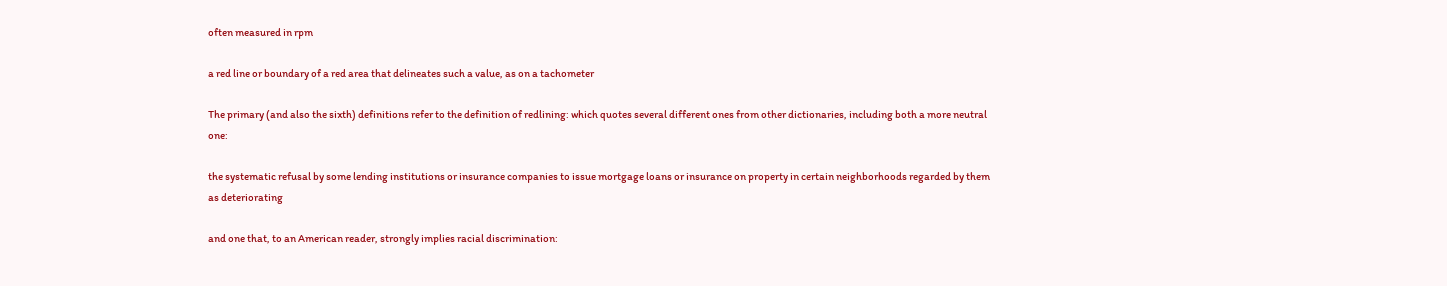often measured in rpm

a red line or boundary of a red area that delineates such a value, as on a tachometer

The primary (and also the sixth) definitions refer to the definition of redlining: which quotes several different ones from other dictionaries, including both a more neutral one:

the systematic refusal by some lending institutions or insurance companies to issue mortgage loans or insurance on property in certain neighborhoods regarded by them as deteriorating

and one that, to an American reader, strongly implies racial discrimination: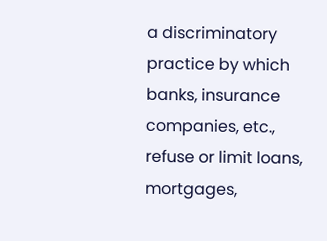a discriminatory practice by which banks, insurance companies, etc., refuse or limit loans, mortgages,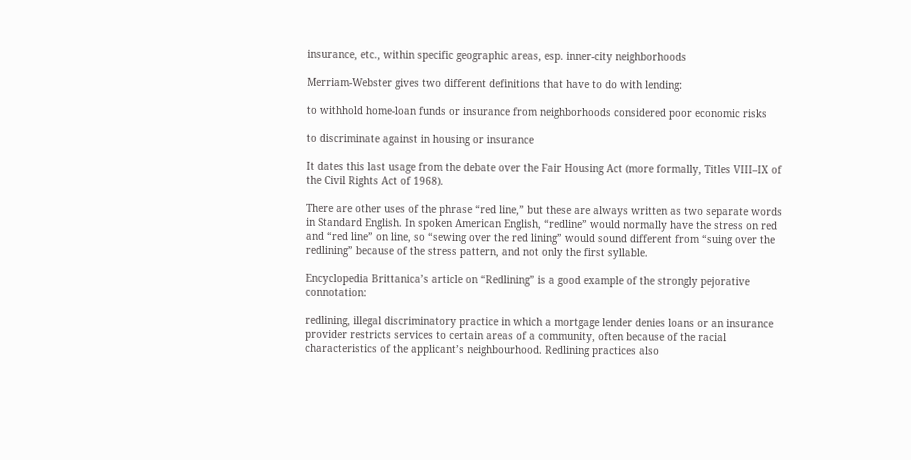insurance, etc., within specific geographic areas, esp. inner-city neighborhoods

Merriam-Webster gives two different definitions that have to do with lending:

to withhold home-loan funds or insurance from neighborhoods considered poor economic risks

to discriminate against in housing or insurance

It dates this last usage from the debate over the Fair Housing Act (more formally, Titles VIII–IX of the Civil Rights Act of 1968).

There are other uses of the phrase “red line,” but these are always written as two separate words in Standard English. In spoken American English, “redline” would normally have the stress on red and “red line” on line, so “sewing over the red lining” would sound different from “suing over the redlining” because of the stress pattern, and not only the first syllable.

Encyclopedia Brittanica’s article on “Redlining” is a good example of the strongly pejorative connotation:

redlining, illegal discriminatory practice in which a mortgage lender denies loans or an insurance provider restricts services to certain areas of a community, often because of the racial characteristics of the applicant’s neighbourhood. Redlining practices also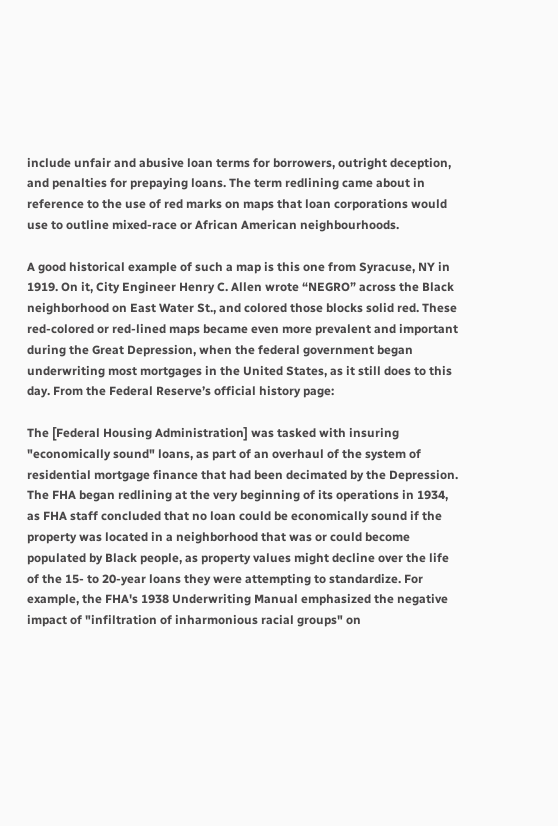include unfair and abusive loan terms for borrowers, outright deception, and penalties for prepaying loans. The term redlining came about in reference to the use of red marks on maps that loan corporations would use to outline mixed-race or African American neighbourhoods.

A good historical example of such a map is this one from Syracuse, NY in 1919. On it, City Engineer Henry C. Allen wrote “NEGRO” across the Black neighborhood on East Water St., and colored those blocks solid red. These red-colored or red-lined maps became even more prevalent and important during the Great Depression, when the federal government began underwriting most mortgages in the United States, as it still does to this day. From the Federal Reserve’s official history page:

The [Federal Housing Administration] was tasked with insuring "economically sound" loans, as part of an overhaul of the system of residential mortgage finance that had been decimated by the Depression. The FHA began redlining at the very beginning of its operations in 1934, as FHA staff concluded that no loan could be economically sound if the property was located in a neighborhood that was or could become populated by Black people, as property values might decline over the life of the 15- to 20-year loans they were attempting to standardize. For example, the FHA's 1938 Underwriting Manual emphasized the negative impact of "infiltration of inharmonious racial groups" on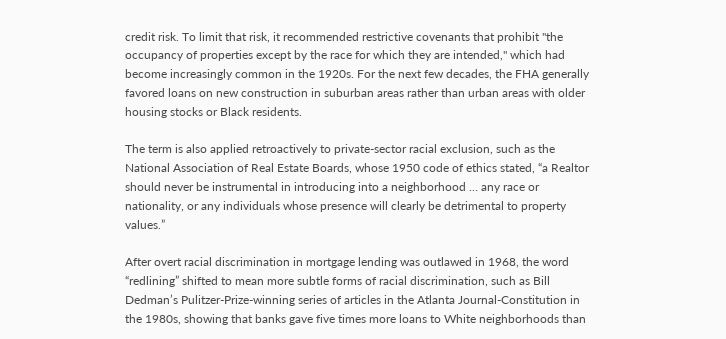credit risk. To limit that risk, it recommended restrictive covenants that prohibit "the occupancy of properties except by the race for which they are intended," which had become increasingly common in the 1920s. For the next few decades, the FHA generally favored loans on new construction in suburban areas rather than urban areas with older housing stocks or Black residents.

The term is also applied retroactively to private-sector racial exclusion, such as the National Association of Real Estate Boards, whose 1950 code of ethics stated, “a Realtor should never be instrumental in introducing into a neighborhood … any race or nationality, or any individuals whose presence will clearly be detrimental to property values.”

After overt racial discrimination in mortgage lending was outlawed in 1968, the word “redlining” shifted to mean more subtle forms of racial discrimination, such as Bill Dedman’s Pulitzer-Prize-winning series of articles in the Atlanta Journal-Constitution in the 1980s, showing that banks gave five times more loans to White neighborhoods than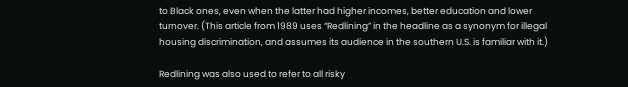to Black ones, even when the latter had higher incomes, better education and lower turnover. (This article from 1989 uses “Redlining” in the headline as a synonym for illegal housing discrimination, and assumes its audience in the southern U.S. is familiar with it.)

Redlining was also used to refer to all risky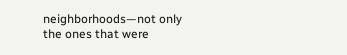neighborhoods—not only the ones that were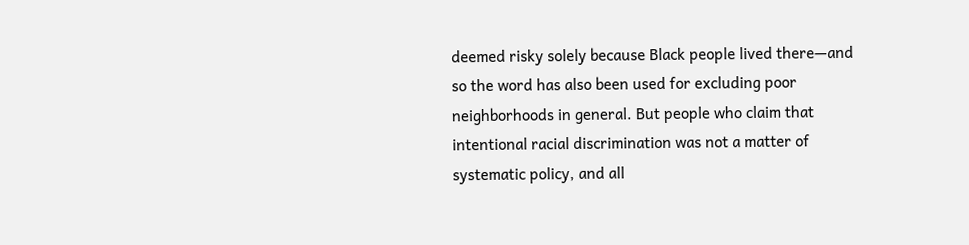deemed risky solely because Black people lived there—and so the word has also been used for excluding poor neighborhoods in general. But people who claim that intentional racial discrimination was not a matter of systematic policy, and all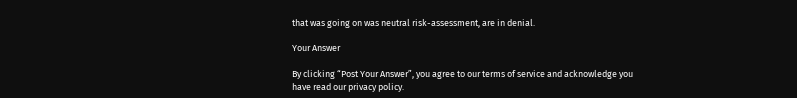that was going on was neutral risk-assessment, are in denial.

Your Answer

By clicking “Post Your Answer”, you agree to our terms of service and acknowledge you have read our privacy policy.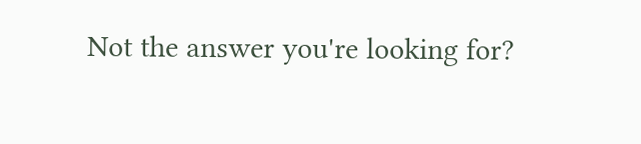Not the answer you're looking for?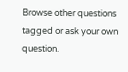Browse other questions tagged or ask your own question.